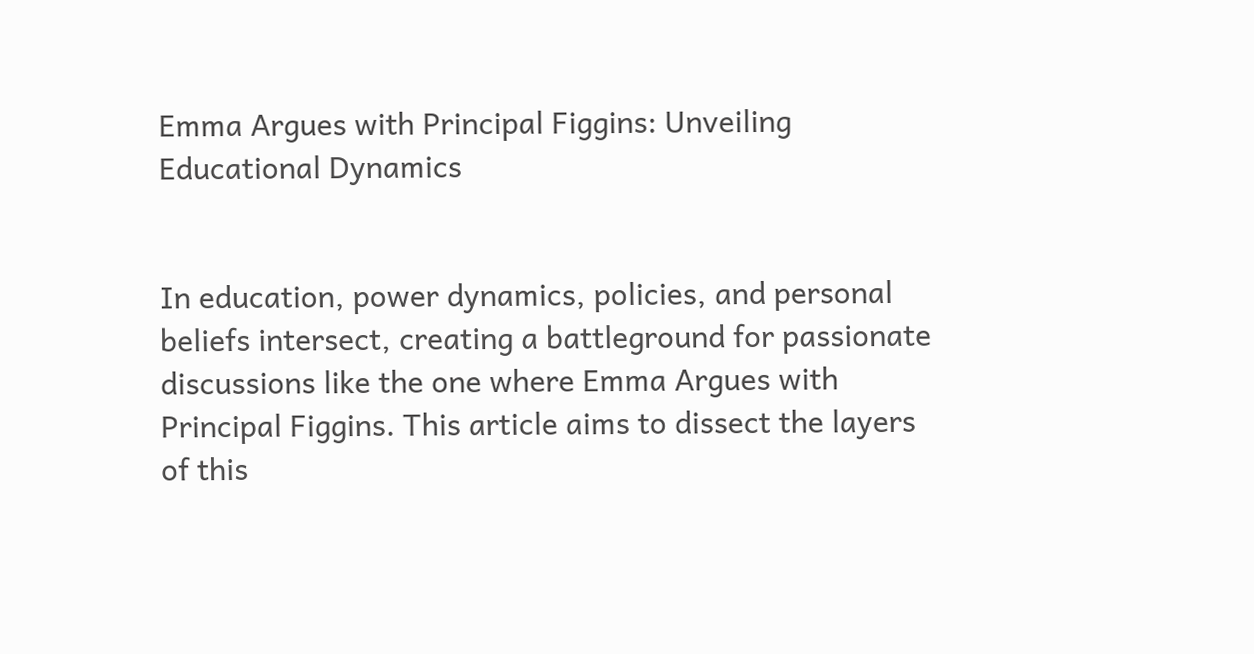Emma Argues with Principal Figgins: Unveiling Educational Dynamics


In education, power dynamics, policies, and personal beliefs intersect, creating a battleground for passionate discussions like the one where Emma Argues with Principal Figgins. This article aims to dissect the layers of this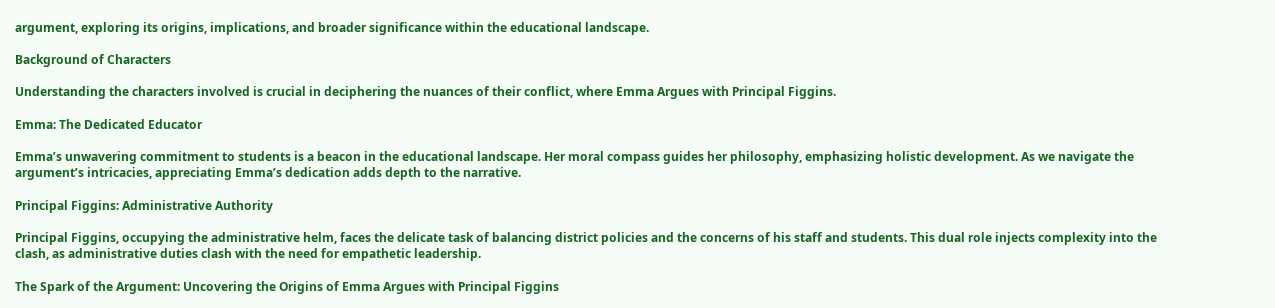argument, exploring its origins, implications, and broader significance within the educational landscape.

Background of Characters

Understanding the characters involved is crucial in deciphering the nuances of their conflict, where Emma Argues with Principal Figgins.

Emma: The Dedicated Educator

Emma’s unwavering commitment to students is a beacon in the educational landscape. Her moral compass guides her philosophy, emphasizing holistic development. As we navigate the argument’s intricacies, appreciating Emma’s dedication adds depth to the narrative.

Principal Figgins: Administrative Authority

Principal Figgins, occupying the administrative helm, faces the delicate task of balancing district policies and the concerns of his staff and students. This dual role injects complexity into the clash, as administrative duties clash with the need for empathetic leadership.

The Spark of the Argument: Uncovering the Origins of Emma Argues with Principal Figgins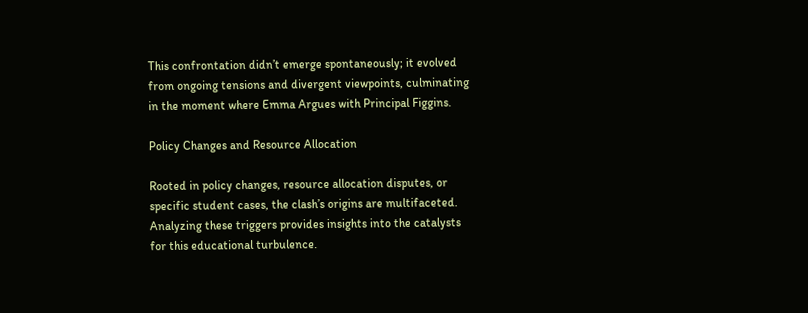This confrontation didn’t emerge spontaneously; it evolved from ongoing tensions and divergent viewpoints, culminating in the moment where Emma Argues with Principal Figgins.

Policy Changes and Resource Allocation

Rooted in policy changes, resource allocation disputes, or specific student cases, the clash’s origins are multifaceted. Analyzing these triggers provides insights into the catalysts for this educational turbulence.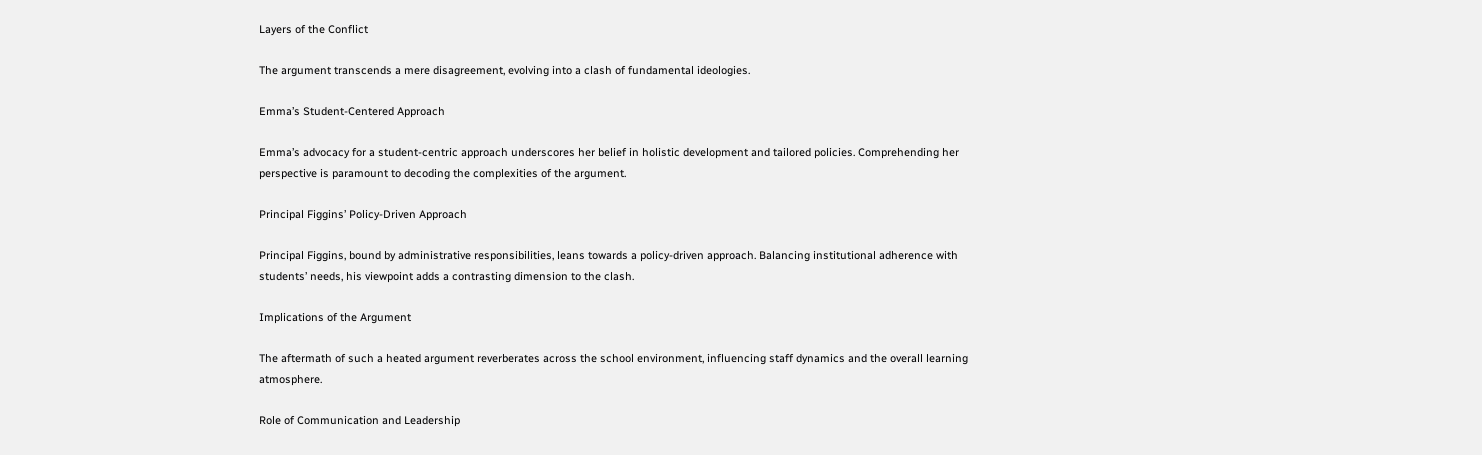Layers of the Conflict

The argument transcends a mere disagreement, evolving into a clash of fundamental ideologies.

Emma’s Student-Centered Approach

Emma’s advocacy for a student-centric approach underscores her belief in holistic development and tailored policies. Comprehending her perspective is paramount to decoding the complexities of the argument.

Principal Figgins’ Policy-Driven Approach

Principal Figgins, bound by administrative responsibilities, leans towards a policy-driven approach. Balancing institutional adherence with students’ needs, his viewpoint adds a contrasting dimension to the clash.

Implications of the Argument

The aftermath of such a heated argument reverberates across the school environment, influencing staff dynamics and the overall learning atmosphere.

Role of Communication and Leadership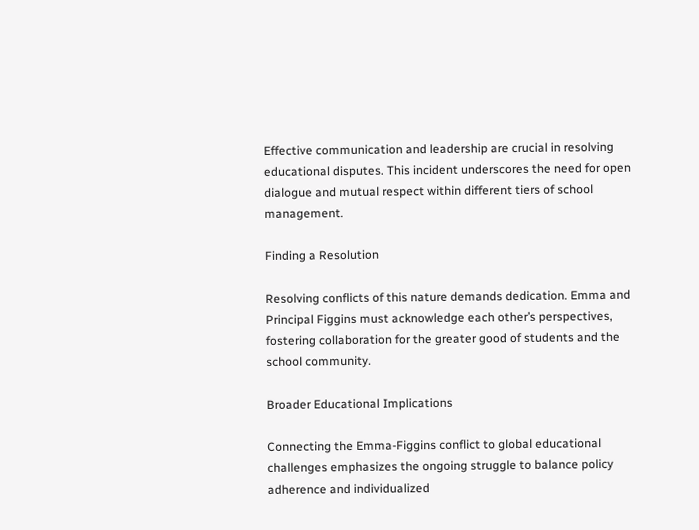Effective communication and leadership are crucial in resolving educational disputes. This incident underscores the need for open dialogue and mutual respect within different tiers of school management.

Finding a Resolution

Resolving conflicts of this nature demands dedication. Emma and Principal Figgins must acknowledge each other’s perspectives, fostering collaboration for the greater good of students and the school community.

Broader Educational Implications

Connecting the Emma-Figgins conflict to global educational challenges emphasizes the ongoing struggle to balance policy adherence and individualized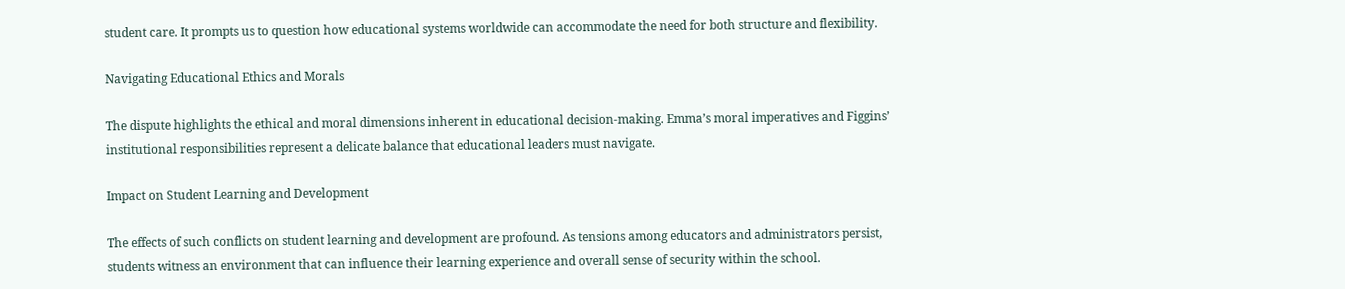student care. It prompts us to question how educational systems worldwide can accommodate the need for both structure and flexibility.

Navigating Educational Ethics and Morals

The dispute highlights the ethical and moral dimensions inherent in educational decision-making. Emma’s moral imperatives and Figgins’ institutional responsibilities represent a delicate balance that educational leaders must navigate.

Impact on Student Learning and Development

The effects of such conflicts on student learning and development are profound. As tensions among educators and administrators persist, students witness an environment that can influence their learning experience and overall sense of security within the school.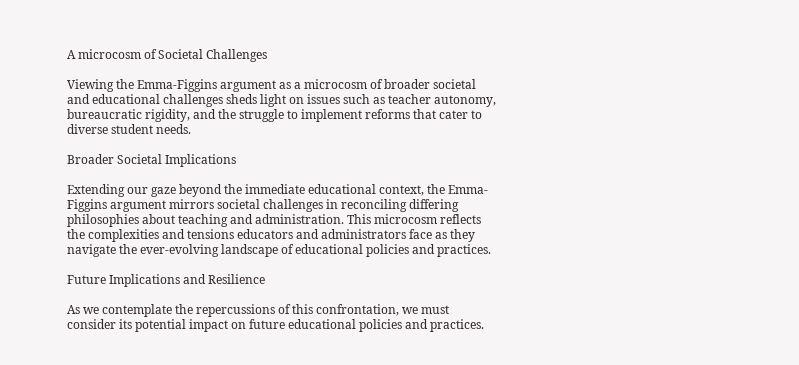A microcosm of Societal Challenges

Viewing the Emma-Figgins argument as a microcosm of broader societal and educational challenges sheds light on issues such as teacher autonomy, bureaucratic rigidity, and the struggle to implement reforms that cater to diverse student needs.

Broader Societal Implications

Extending our gaze beyond the immediate educational context, the Emma-Figgins argument mirrors societal challenges in reconciling differing philosophies about teaching and administration. This microcosm reflects the complexities and tensions educators and administrators face as they navigate the ever-evolving landscape of educational policies and practices.

Future Implications and Resilience

As we contemplate the repercussions of this confrontation, we must consider its potential impact on future educational policies and practices.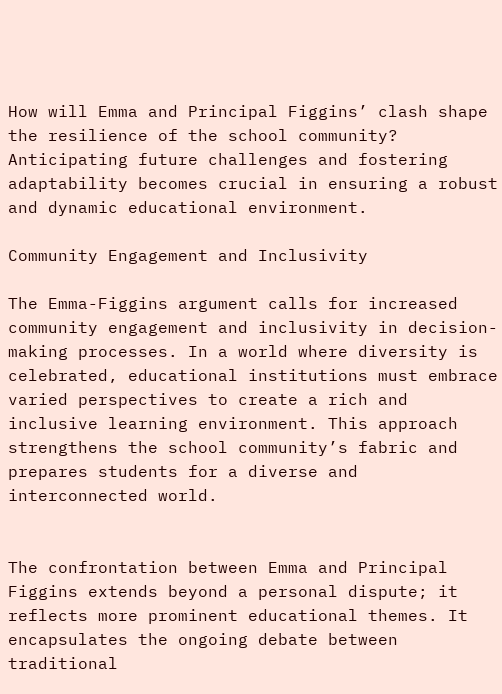How will Emma and Principal Figgins’ clash shape the resilience of the school community? Anticipating future challenges and fostering adaptability becomes crucial in ensuring a robust and dynamic educational environment.

Community Engagement and Inclusivity

The Emma-Figgins argument calls for increased community engagement and inclusivity in decision-making processes. In a world where diversity is celebrated, educational institutions must embrace varied perspectives to create a rich and inclusive learning environment. This approach strengthens the school community’s fabric and prepares students for a diverse and interconnected world.


The confrontation between Emma and Principal Figgins extends beyond a personal dispute; it reflects more prominent educational themes. It encapsulates the ongoing debate between traditional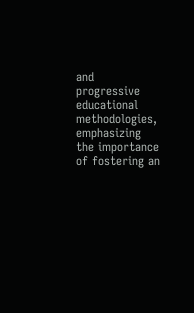and progressive educational methodologies, emphasizing the importance of fostering an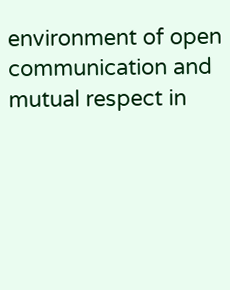environment of open communication and mutual respect in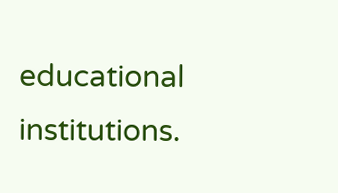educational institutions.